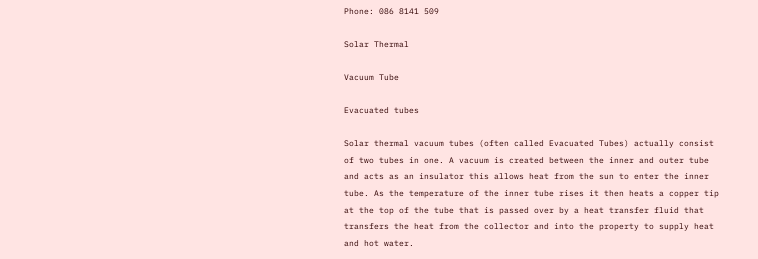Phone: 086 8141 509

Solar Thermal

Vacuum Tube

Evacuated tubes

Solar thermal vacuum tubes (often called Evacuated Tubes) actually consist of two tubes in one. A vacuum is created between the inner and outer tube and acts as an insulator this allows heat from the sun to enter the inner tube. As the temperature of the inner tube rises it then heats a copper tip at the top of the tube that is passed over by a heat transfer fluid that transfers the heat from the collector and into the property to supply heat and hot water.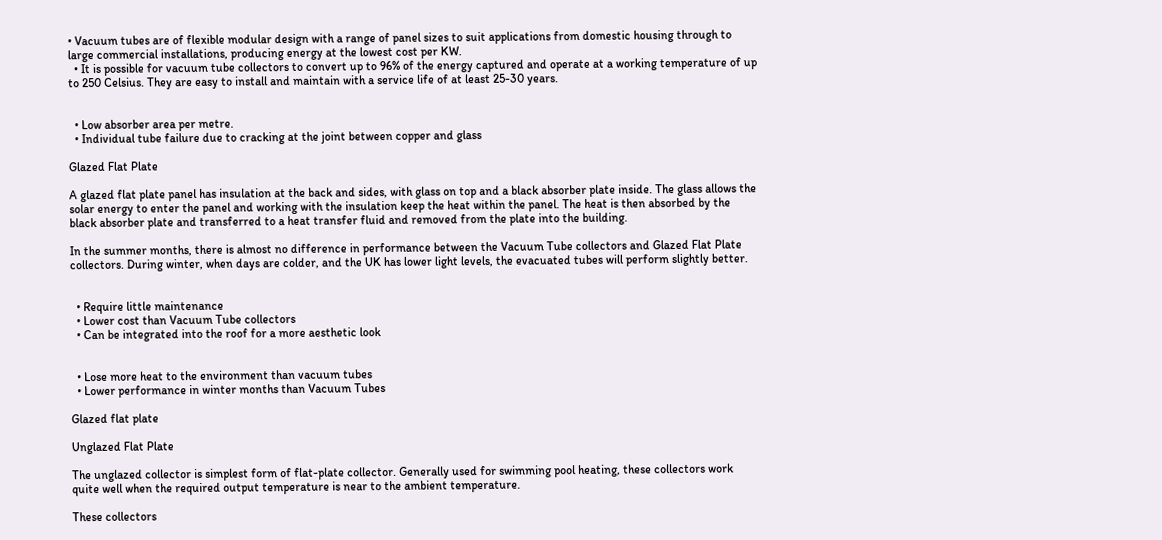• Vacuum tubes are of flexible modular design with a range of panel sizes to suit applications from domestic housing through to large commercial installations, producing energy at the lowest cost per KW.
  • It is possible for vacuum tube collectors to convert up to 96% of the energy captured and operate at a working temperature of up to 250 Celsius. They are easy to install and maintain with a service life of at least 25-30 years.


  • Low absorber area per metre.
  • Individual tube failure due to cracking at the joint between copper and glass

Glazed Flat Plate

A glazed flat plate panel has insulation at the back and sides, with glass on top and a black absorber plate inside. The glass allows the solar energy to enter the panel and working with the insulation keep the heat within the panel. The heat is then absorbed by the black absorber plate and transferred to a heat transfer fluid and removed from the plate into the building.

In the summer months, there is almost no difference in performance between the Vacuum Tube collectors and Glazed Flat Plate collectors. During winter, when days are colder, and the UK has lower light levels, the evacuated tubes will perform slightly better.


  • Require little maintenance
  • Lower cost than Vacuum Tube collectors
  • Can be integrated into the roof for a more aesthetic look


  • Lose more heat to the environment than vacuum tubes
  • Lower performance in winter months than Vacuum Tubes

Glazed flat plate

Unglazed Flat Plate

The unglazed collector is simplest form of flat-plate collector. Generally used for swimming pool heating, these collectors work quite well when the required output temperature is near to the ambient temperature.

These collectors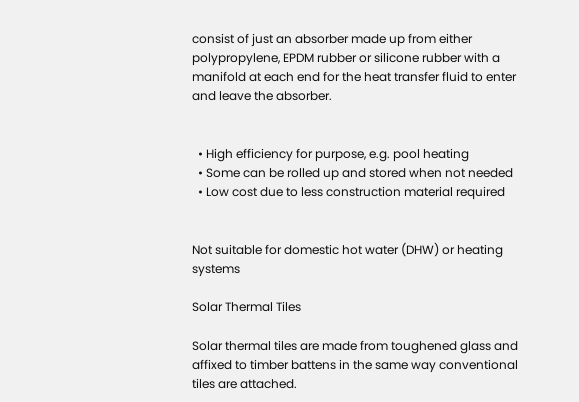consist of just an absorber made up from either polypropylene, EPDM rubber or silicone rubber with a manifold at each end for the heat transfer fluid to enter and leave the absorber.


  • High efficiency for purpose, e.g. pool heating
  • Some can be rolled up and stored when not needed
  • Low cost due to less construction material required


Not suitable for domestic hot water (DHW) or heating systems

Solar Thermal Tiles

Solar thermal tiles are made from toughened glass and affixed to timber battens in the same way conventional tiles are attached.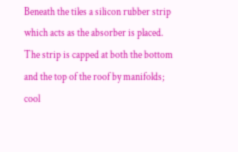Beneath the tiles a silicon rubber strip which acts as the absorber is placed. The strip is capped at both the bottom and the top of the roof by manifolds; cool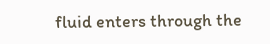fluid enters through the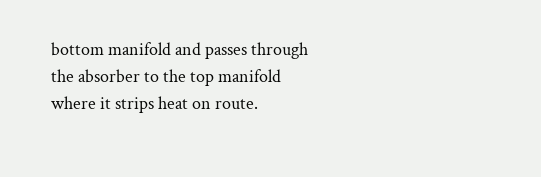bottom manifold and passes through the absorber to the top manifold where it strips heat on route.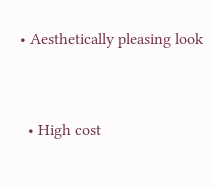• Aesthetically pleasing look


  • High cost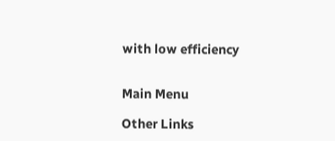with low efficiency


Main Menu

Other Links